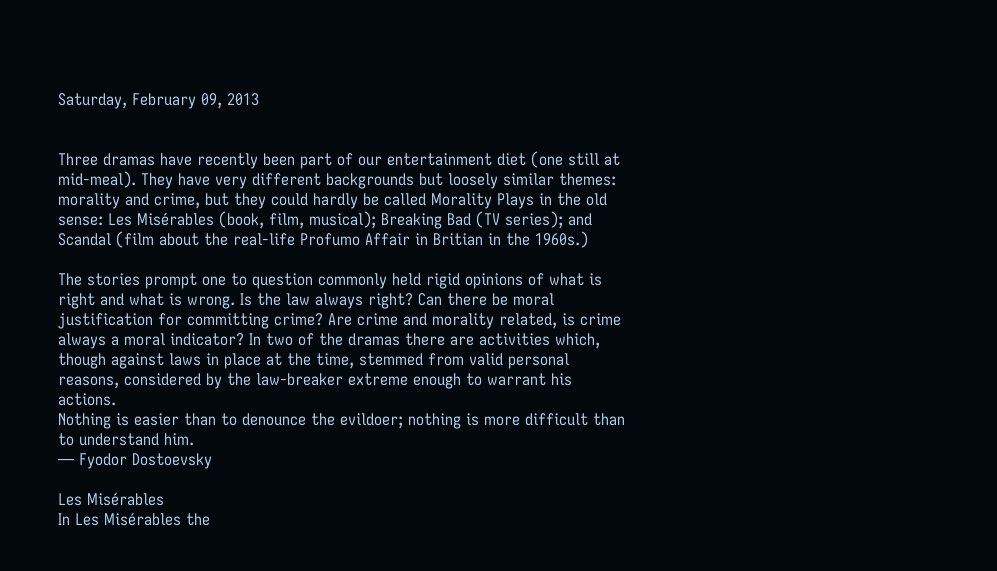Saturday, February 09, 2013


Three dramas have recently been part of our entertainment diet (one still at mid-meal). They have very different backgrounds but loosely similar themes: morality and crime, but they could hardly be called Morality Plays in the old sense: Les Misérables (book, film, musical); Breaking Bad (TV series); and Scandal (film about the real-life Profumo Affair in Britian in the 1960s.)

The stories prompt one to question commonly held rigid opinions of what is right and what is wrong. Is the law always right? Can there be moral justification for committing crime? Are crime and morality related, is crime always a moral indicator? In two of the dramas there are activities which, though against laws in place at the time, stemmed from valid personal reasons, considered by the law-breaker extreme enough to warrant his actions.
Nothing is easier than to denounce the evildoer; nothing is more difficult than to understand him.
― Fyodor Dostoevsky

Les Misérables
In Les Misérables the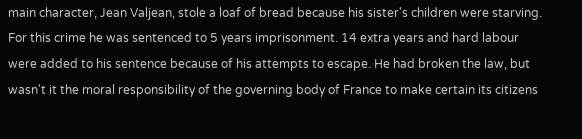main character, Jean Valjean, stole a loaf of bread because his sister's children were starving. For this crime he was sentenced to 5 years imprisonment. 14 extra years and hard labour were added to his sentence because of his attempts to escape. He had broken the law, but wasn't it the moral responsibility of the governing body of France to make certain its citizens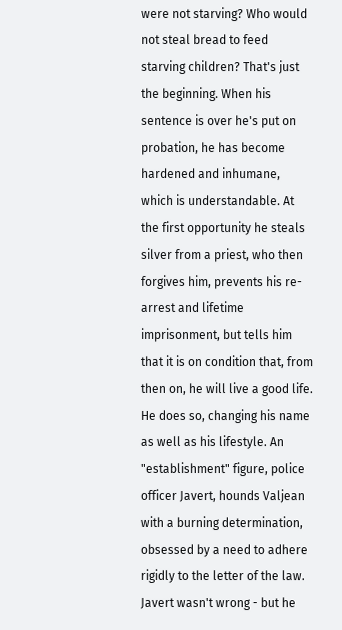were not starving? Who would not steal bread to feed starving children? That's just the beginning. When his sentence is over he's put on probation, he has become hardened and inhumane, which is understandable. At the first opportunity he steals silver from a priest, who then forgives him, prevents his re-arrest and lifetime imprisonment, but tells him that it is on condition that, from then on, he will live a good life. He does so, changing his name as well as his lifestyle. An "establishment" figure, police officer Javert, hounds Valjean with a burning determination, obsessed by a need to adhere rigidly to the letter of the law. Javert wasn't wrong - but he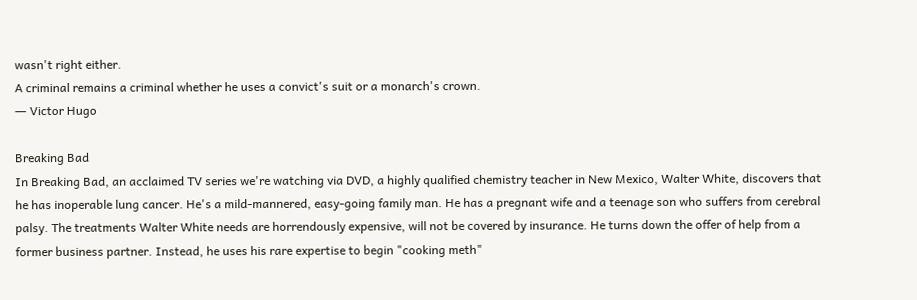wasn't right either.
A criminal remains a criminal whether he uses a convict's suit or a monarch's crown.
― Victor Hugo

Breaking Bad
In Breaking Bad, an acclaimed TV series we're watching via DVD, a highly qualified chemistry teacher in New Mexico, Walter White, discovers that he has inoperable lung cancer. He's a mild-mannered, easy-going family man. He has a pregnant wife and a teenage son who suffers from cerebral palsy. The treatments Walter White needs are horrendously expensive, will not be covered by insurance. He turns down the offer of help from a former business partner. Instead, he uses his rare expertise to begin "cooking meth"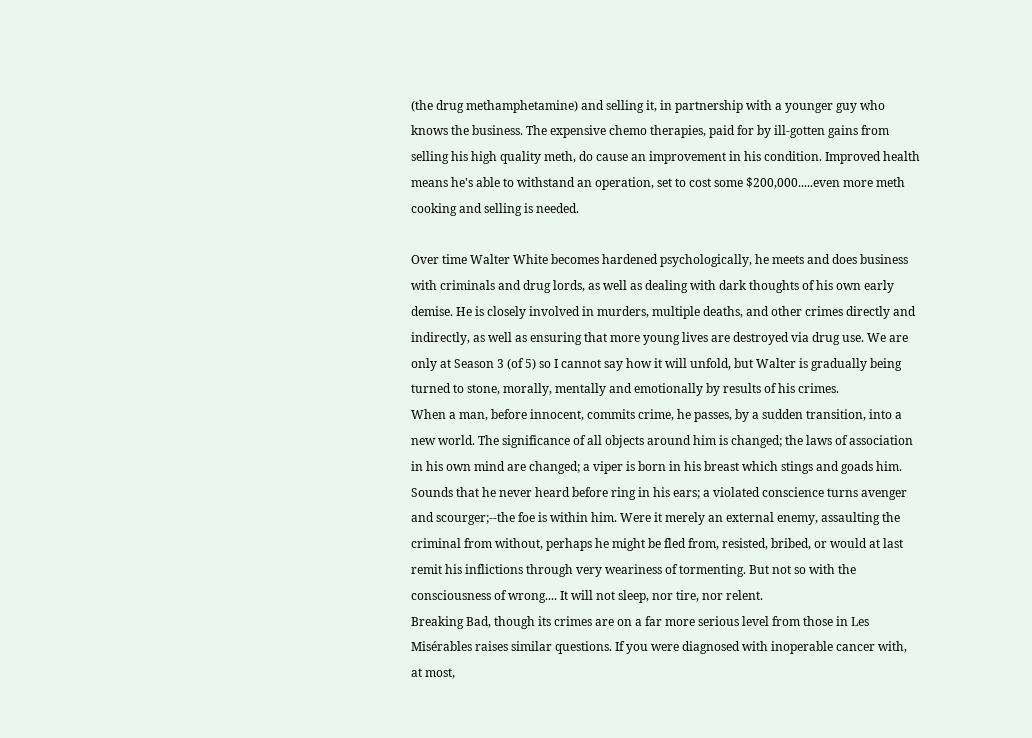(the drug methamphetamine) and selling it, in partnership with a younger guy who knows the business. The expensive chemo therapies, paid for by ill-gotten gains from selling his high quality meth, do cause an improvement in his condition. Improved health means he's able to withstand an operation, set to cost some $200,000.....even more meth cooking and selling is needed.

Over time Walter White becomes hardened psychologically, he meets and does business with criminals and drug lords, as well as dealing with dark thoughts of his own early demise. He is closely involved in murders, multiple deaths, and other crimes directly and indirectly, as well as ensuring that more young lives are destroyed via drug use. We are only at Season 3 (of 5) so I cannot say how it will unfold, but Walter is gradually being turned to stone, morally, mentally and emotionally by results of his crimes.
When a man, before innocent, commits crime, he passes, by a sudden transition, into a new world. The significance of all objects around him is changed; the laws of association in his own mind are changed; a viper is born in his breast which stings and goads him. Sounds that he never heard before ring in his ears; a violated conscience turns avenger and scourger;--the foe is within him. Were it merely an external enemy, assaulting the criminal from without, perhaps he might be fled from, resisted, bribed, or would at last remit his inflictions through very weariness of tormenting. But not so with the consciousness of wrong.... It will not sleep, nor tire, nor relent.
Breaking Bad, though its crimes are on a far more serious level from those in Les Misérables raises similar questions. If you were diagnosed with inoperable cancer with, at most,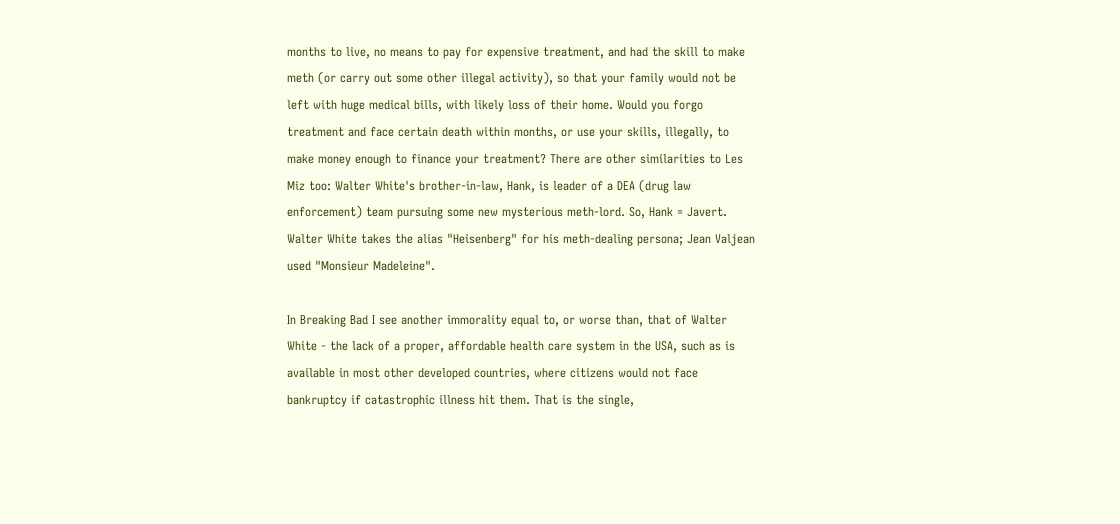months to live, no means to pay for expensive treatment, and had the skill to make meth (or carry out some other illegal activity), so that your family would not be left with huge medical bills, with likely loss of their home. Would you forgo treatment and face certain death within months, or use your skills, illegally, to make money enough to finance your treatment? There are other similarities to Les Miz too: Walter White's brother-in-law, Hank, is leader of a DEA (drug law enforcement) team pursuing some new mysterious meth-lord. So, Hank = Javert. Walter White takes the alias "Heisenberg" for his meth-dealing persona; Jean Valjean used "Monsieur Madeleine".

In Breaking Bad I see another immorality equal to, or worse than, that of Walter White - the lack of a proper, affordable health care system in the USA, such as is available in most other developed countries, where citizens would not face bankruptcy if catastrophic illness hit them. That is the single,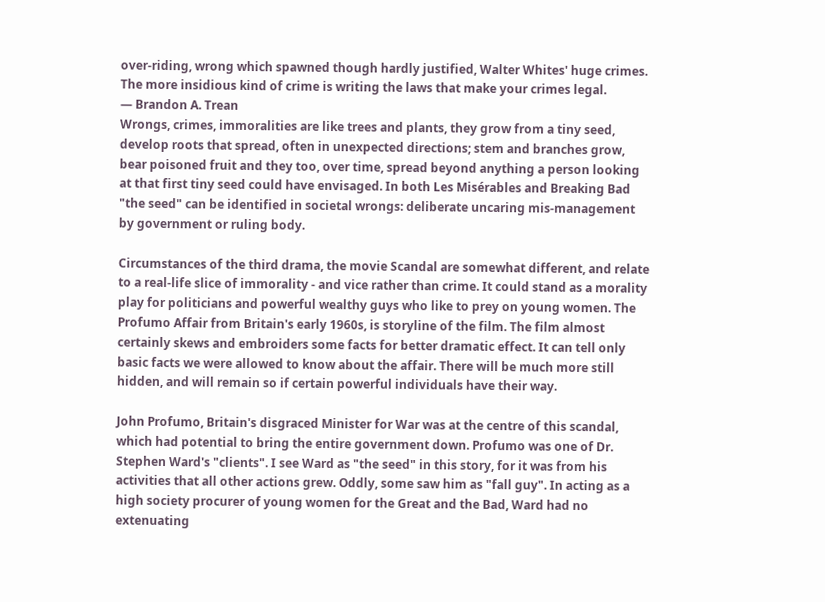over-riding, wrong which spawned though hardly justified, Walter Whites' huge crimes.
The more insidious kind of crime is writing the laws that make your crimes legal.
― Brandon A. Trean
Wrongs, crimes, immoralities are like trees and plants, they grow from a tiny seed, develop roots that spread, often in unexpected directions; stem and branches grow, bear poisoned fruit and they too, over time, spread beyond anything a person looking at that first tiny seed could have envisaged. In both Les Misérables and Breaking Bad "the seed" can be identified in societal wrongs: deliberate uncaring mis-management by government or ruling body.

Circumstances of the third drama, the movie Scandal are somewhat different, and relate to a real-life slice of immorality - and vice rather than crime. It could stand as a morality play for politicians and powerful wealthy guys who like to prey on young women. The Profumo Affair from Britain's early 1960s, is storyline of the film. The film almost certainly skews and embroiders some facts for better dramatic effect. It can tell only basic facts we were allowed to know about the affair. There will be much more still hidden, and will remain so if certain powerful individuals have their way.

John Profumo, Britain's disgraced Minister for War was at the centre of this scandal, which had potential to bring the entire government down. Profumo was one of Dr. Stephen Ward's "clients". I see Ward as "the seed" in this story, for it was from his activities that all other actions grew. Oddly, some saw him as "fall guy". In acting as a high society procurer of young women for the Great and the Bad, Ward had no extenuating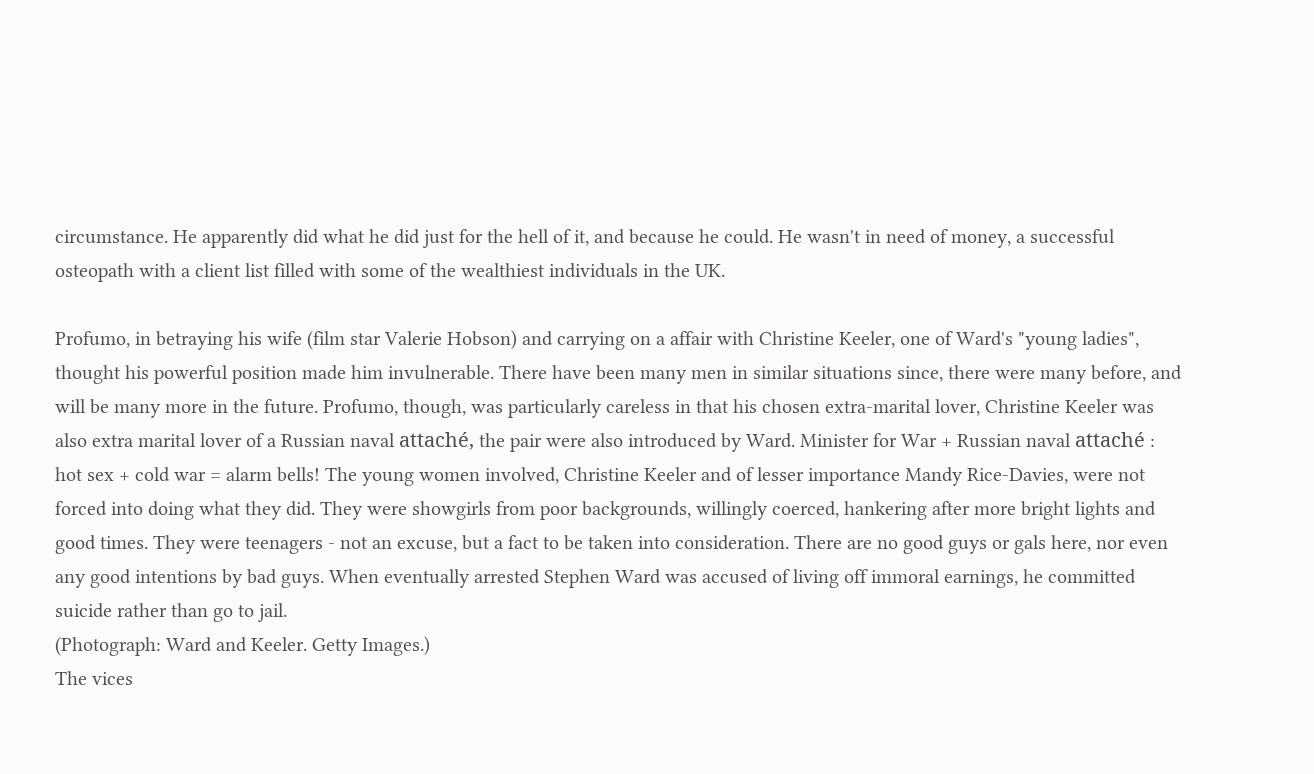circumstance. He apparently did what he did just for the hell of it, and because he could. He wasn't in need of money, a successful osteopath with a client list filled with some of the wealthiest individuals in the UK.

Profumo, in betraying his wife (film star Valerie Hobson) and carrying on a affair with Christine Keeler, one of Ward's "young ladies", thought his powerful position made him invulnerable. There have been many men in similar situations since, there were many before, and will be many more in the future. Profumo, though, was particularly careless in that his chosen extra-marital lover, Christine Keeler was also extra marital lover of a Russian naval attaché, the pair were also introduced by Ward. Minister for War + Russian naval attaché : hot sex + cold war = alarm bells! The young women involved, Christine Keeler and of lesser importance Mandy Rice-Davies, were not forced into doing what they did. They were showgirls from poor backgrounds, willingly coerced, hankering after more bright lights and good times. They were teenagers - not an excuse, but a fact to be taken into consideration. There are no good guys or gals here, nor even any good intentions by bad guys. When eventually arrested Stephen Ward was accused of living off immoral earnings, he committed suicide rather than go to jail.
(Photograph: Ward and Keeler. Getty Images.)
The vices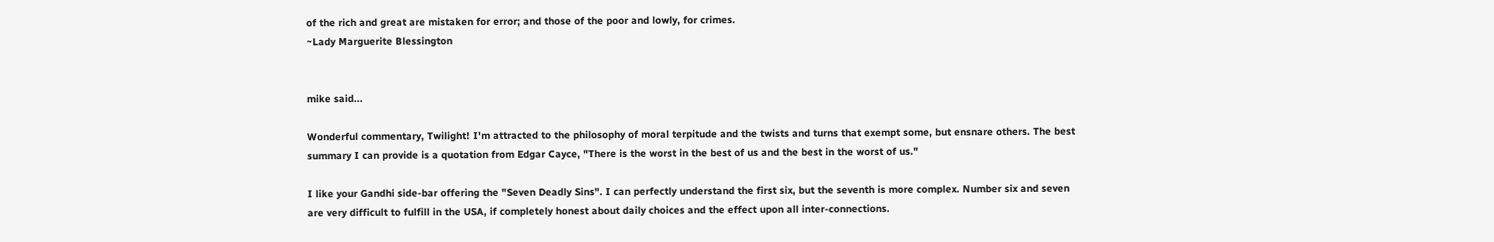of the rich and great are mistaken for error; and those of the poor and lowly, for crimes.
~Lady Marguerite Blessington


mike said...

Wonderful commentary, Twilight! I'm attracted to the philosophy of moral terpitude and the twists and turns that exempt some, but ensnare others. The best summary I can provide is a quotation from Edgar Cayce, "There is the worst in the best of us and the best in the worst of us."

I like your Gandhi side-bar offering the "Seven Deadly Sins". I can perfectly understand the first six, but the seventh is more complex. Number six and seven are very difficult to fulfill in the USA, if completely honest about daily choices and the effect upon all inter-connections.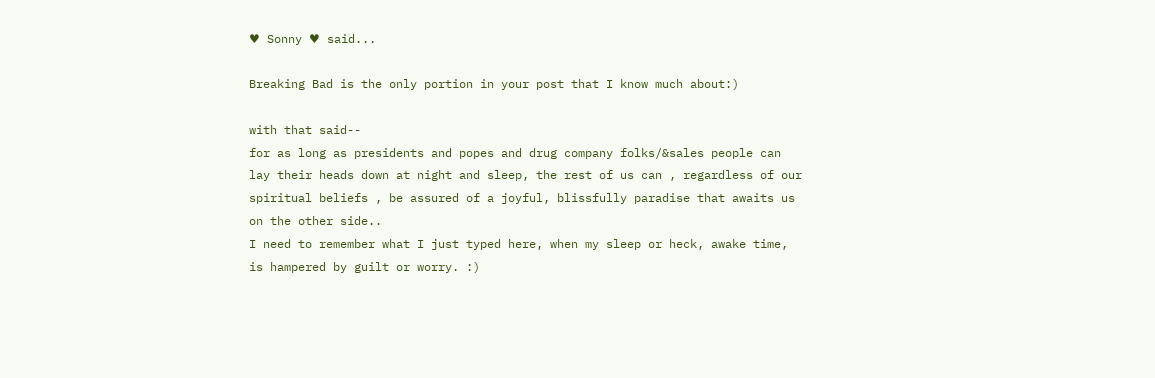♥ Sonny ♥ said...

Breaking Bad is the only portion in your post that I know much about:)

with that said--
for as long as presidents and popes and drug company folks/&sales people can lay their heads down at night and sleep, the rest of us can , regardless of our spiritual beliefs , be assured of a joyful, blissfully paradise that awaits us on the other side..
I need to remember what I just typed here, when my sleep or heck, awake time, is hampered by guilt or worry. :)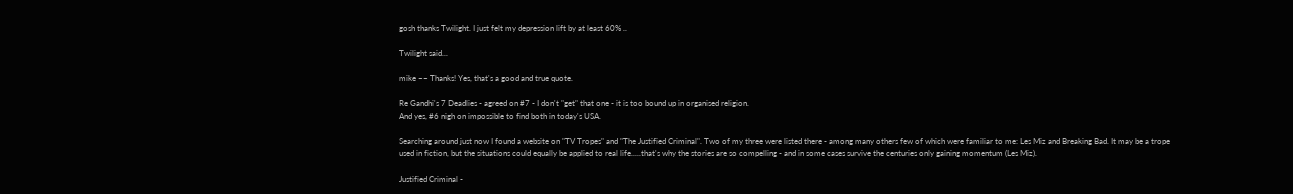gosh thanks Twilight. I just felt my depression lift by at least 60% ..

Twilight said...

mike ~~ Thanks! Yes, that's a good and true quote.

Re Gandhi's 7 Deadlies - agreed on #7 - I don't "get" that one - it is too bound up in organised religion.
And yes, #6 nigh on impossible to find both in today's USA.

Searching around just now I found a website on "TV Tropes" and "The Justified Criminal". Two of my three were listed there - among many others few of which were familiar to me: Les Miz and Breaking Bad. It may be a trope used in fiction, but the situations could equally be applied to real life.....that's why the stories are so compelling - and in some cases survive the centuries only gaining momentum (Les Miz).

Justified Criminal -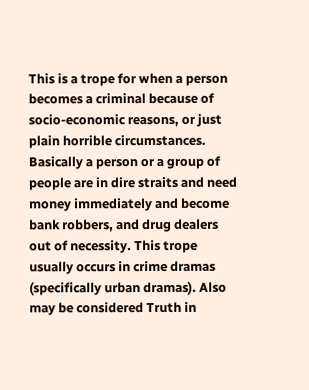This is a trope for when a person becomes a criminal because of socio-economic reasons, or just plain horrible circumstances. Basically a person or a group of people are in dire straits and need money immediately and become bank robbers, and drug dealers out of necessity. This trope usually occurs in crime dramas (specifically urban dramas). Also may be considered Truth in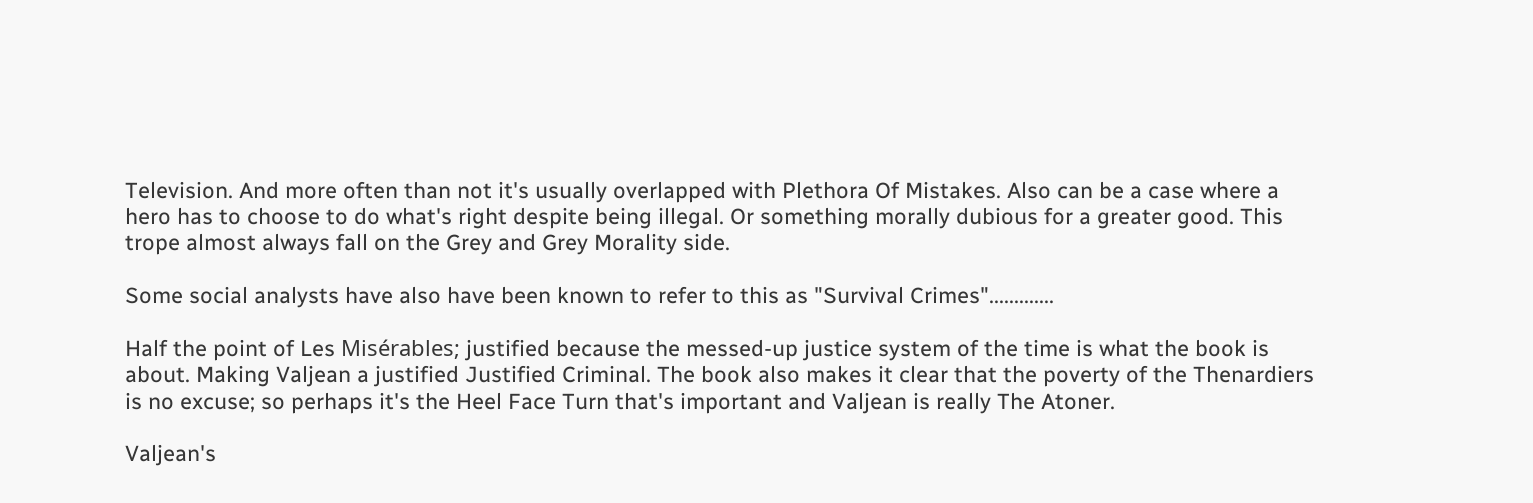Television. And more often than not it's usually overlapped with Plethora Of Mistakes. Also can be a case where a hero has to choose to do what's right despite being illegal. Or something morally dubious for a greater good. This trope almost always fall on the Grey and Grey Morality side.

Some social analysts have also have been known to refer to this as "Survival Crimes".............

Half the point of Les Misérables; justified because the messed-up justice system of the time is what the book is about. Making Valjean a justified Justified Criminal. The book also makes it clear that the poverty of the Thenardiers is no excuse; so perhaps it's the Heel Face Turn that's important and Valjean is really The Atoner.

Valjean's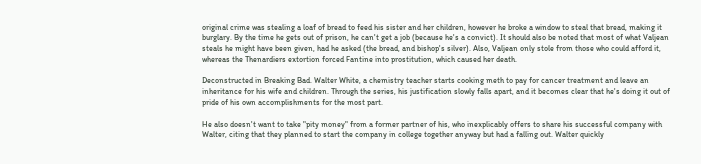original crime was stealing a loaf of bread to feed his sister and her children, however he broke a window to steal that bread, making it burglary. By the time he gets out of prison, he can't get a job (because he's a convict). It should also be noted that most of what Valjean steals he might have been given, had he asked (the bread, and bishop's silver). Also, Valjean only stole from those who could afford it, whereas the Thenardiers extortion forced Fantine into prostitution, which caused her death.

Deconstructed in Breaking Bad. Walter White, a chemistry teacher starts cooking meth to pay for cancer treatment and leave an inheritance for his wife and children. Through the series, his justification slowly falls apart, and it becomes clear that he's doing it out of pride of his own accomplishments for the most part.

He also doesn't want to take "pity money" from a former partner of his, who inexplicably offers to share his successful company with Walter, citing that they planned to start the company in college together anyway but had a falling out. Walter quickly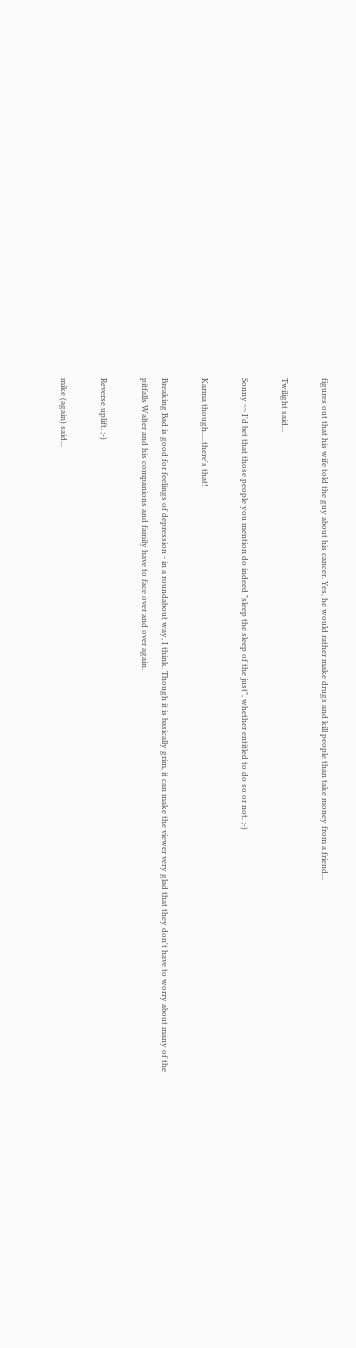figures out that his wife told the guy about his cancer. Yes, he would rather make drugs and kill people than take money from a friend...

Twilight said...

Sonny ~~ I'd bet that those people you mention do indeed "sleep the sleep of the just", whether entitled to do so or not. ;-)

Karma though.....there's that!

Breaking Bad is good for feelings of depression - in a roundabout way, I think. Though it is basically grim, it can make the viewer very glad that they don't have to worry about many of the pitfalls Walter and his companions and family have to face over and over again.

Reverse uplift. ;-)

mike (again) said...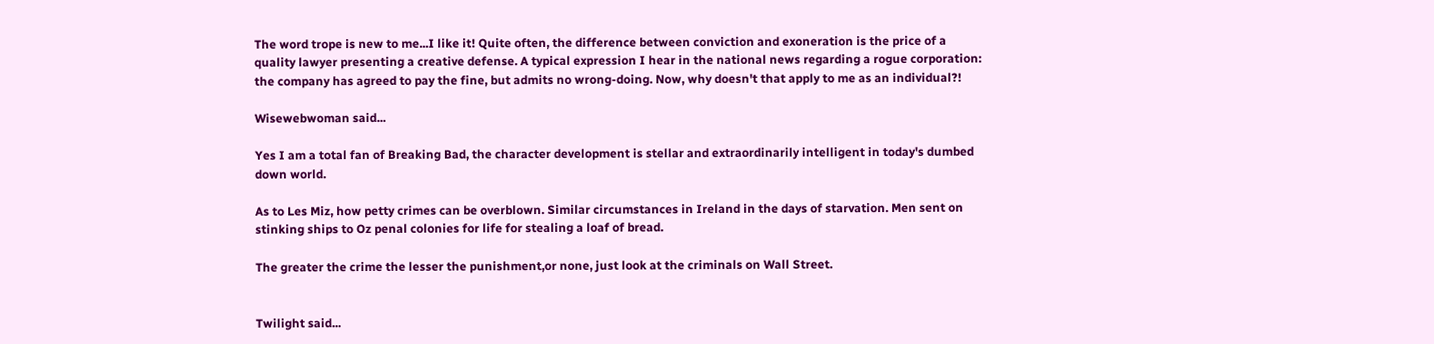The word trope is new to me...I like it! Quite often, the difference between conviction and exoneration is the price of a quality lawyer presenting a creative defense. A typical expression I hear in the national news regarding a rogue corporation: the company has agreed to pay the fine, but admits no wrong-doing. Now, why doesn't that apply to me as an individual?!

Wisewebwoman said...

Yes I am a total fan of Breaking Bad, the character development is stellar and extraordinarily intelligent in today's dumbed down world.

As to Les Miz, how petty crimes can be overblown. Similar circumstances in Ireland in the days of starvation. Men sent on stinking ships to Oz penal colonies for life for stealing a loaf of bread.

The greater the crime the lesser the punishment,or none, just look at the criminals on Wall Street.


Twilight said...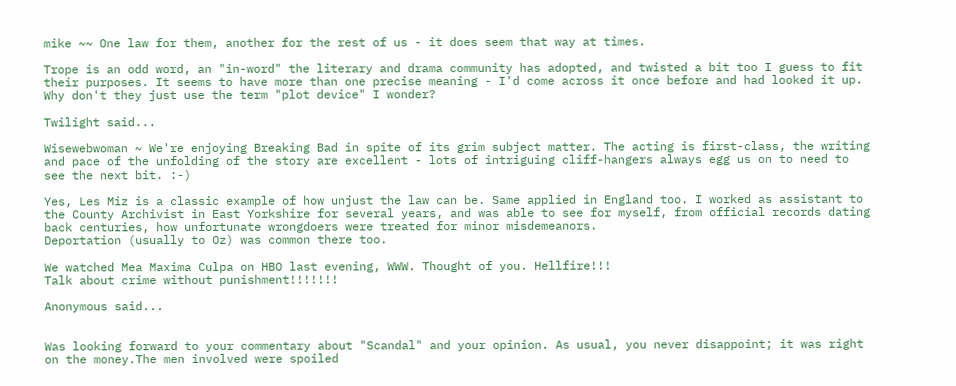mike ~~ One law for them, another for the rest of us - it does seem that way at times.

Trope is an odd word, an "in-word" the literary and drama community has adopted, and twisted a bit too I guess to fit their purposes. It seems to have more than one precise meaning - I'd come across it once before and had looked it up.
Why don't they just use the term "plot device" I wonder?

Twilight said...

Wisewebwoman ~ We're enjoying Breaking Bad in spite of its grim subject matter. The acting is first-class, the writing and pace of the unfolding of the story are excellent - lots of intriguing cliff-hangers always egg us on to need to see the next bit. :-)

Yes, Les Miz is a classic example of how unjust the law can be. Same applied in England too. I worked as assistant to the County Archivist in East Yorkshire for several years, and was able to see for myself, from official records dating back centuries, how unfortunate wrongdoers were treated for minor misdemeanors.
Deportation (usually to Oz) was common there too.

We watched Mea Maxima Culpa on HBO last evening, WWW. Thought of you. Hellfire!!!
Talk about crime without punishment!!!!!!!

Anonymous said...


Was looking forward to your commentary about "Scandal" and your opinion. As usual, you never disappoint; it was right on the money.The men involved were spoiled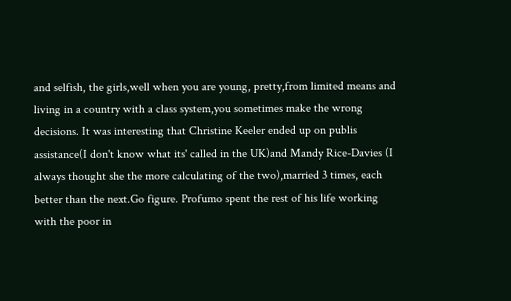and selfish, the girls,well when you are young, pretty,from limited means and living in a country with a class system,you sometimes make the wrong decisions. It was interesting that Christine Keeler ended up on publis assistance(I don't know what its' called in the UK)and Mandy Rice-Davies (I always thought she the more calculating of the two),married 3 times, each better than the next.Go figure. Profumo spent the rest of his life working with the poor in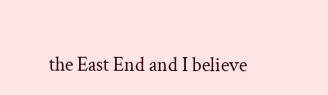the East End and I believe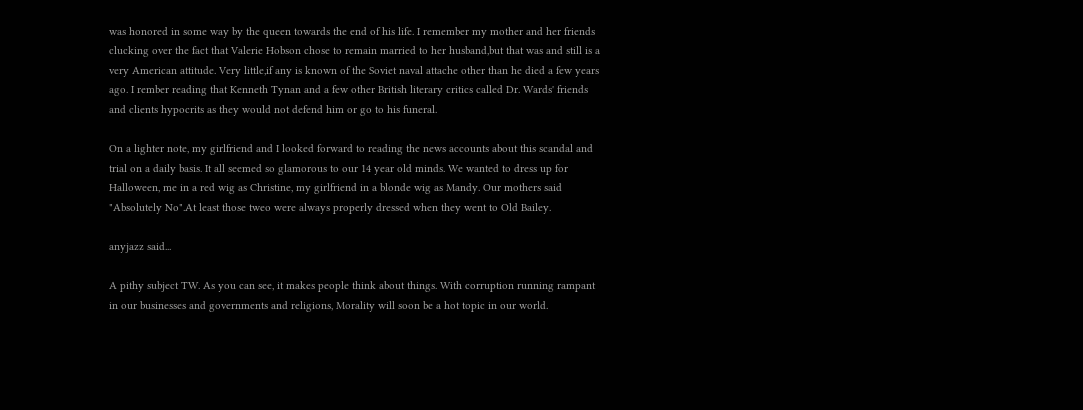was honored in some way by the queen towards the end of his life. I remember my mother and her friends clucking over the fact that Valerie Hobson chose to remain married to her husband,but that was and still is a very American attitude. Very little,if any is known of the Soviet naval attache other than he died a few years ago. I rember reading that Kenneth Tynan and a few other British literary critics called Dr. Wards' friends and clients hypocrits as they would not defend him or go to his funeral.

On a lighter note, my girlfriend and I looked forward to reading the news accounts about this scandal and trial on a daily basis. It all seemed so glamorous to our 14 year old minds. We wanted to dress up for Halloween, me in a red wig as Christine, my girlfriend in a blonde wig as Mandy. Our mothers said "Absolutely No".At least those tweo were always properly dressed when they went to Old Bailey.

anyjazz said...

A pithy subject TW. As you can see, it makes people think about things. With corruption running rampant in our businesses and governments and religions, Morality will soon be a hot topic in our world.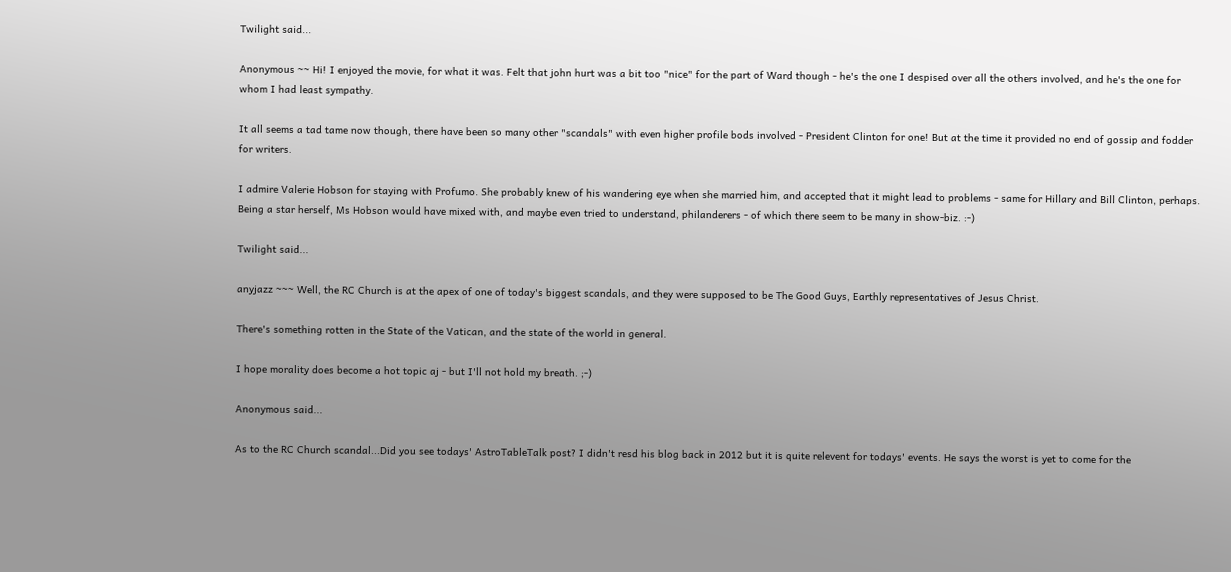Twilight said...

Anonymous ~~ Hi! I enjoyed the movie, for what it was. Felt that john hurt was a bit too "nice" for the part of Ward though - he's the one I despised over all the others involved, and he's the one for whom I had least sympathy.

It all seems a tad tame now though, there have been so many other "scandals" with even higher profile bods involved - President Clinton for one! But at the time it provided no end of gossip and fodder for writers.

I admire Valerie Hobson for staying with Profumo. She probably knew of his wandering eye when she married him, and accepted that it might lead to problems - same for Hillary and Bill Clinton, perhaps. Being a star herself, Ms Hobson would have mixed with, and maybe even tried to understand, philanderers - of which there seem to be many in show-biz. :-)

Twilight said...

anyjazz ~~~ Well, the RC Church is at the apex of one of today's biggest scandals, and they were supposed to be The Good Guys, Earthly representatives of Jesus Christ.

There's something rotten in the State of the Vatican, and the state of the world in general.

I hope morality does become a hot topic aj - but I'll not hold my breath. ;-)

Anonymous said...

As to the RC Church scandal...Did you see todays' AstroTableTalk post? I didn't resd his blog back in 2012 but it is quite relevent for todays' events. He says the worst is yet to come for the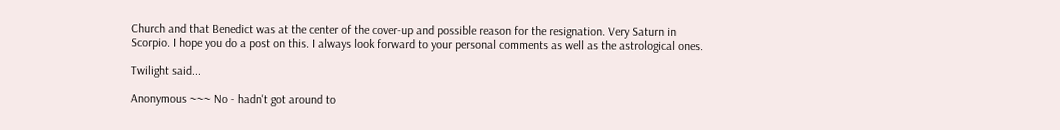Church and that Benedict was at the center of the cover-up and possible reason for the resignation. Very Saturn in Scorpio. I hope you do a post on this. I always look forward to your personal comments as well as the astrological ones.

Twilight said...

Anonymous ~~~ No - hadn't got around to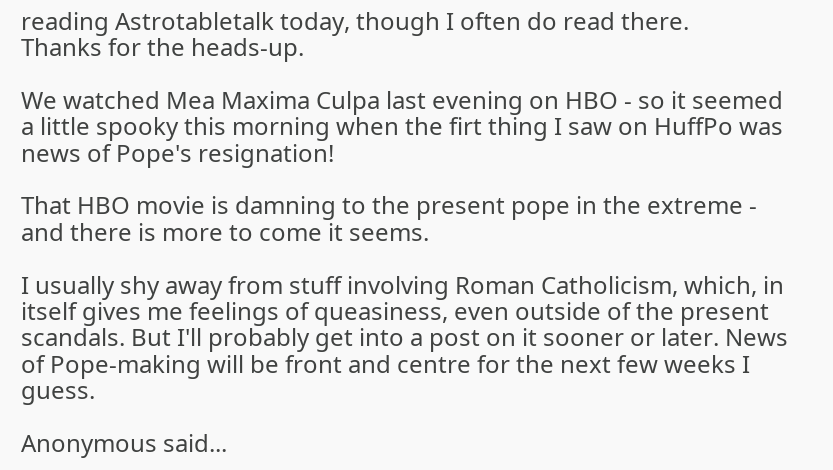reading Astrotabletalk today, though I often do read there.
Thanks for the heads-up.

We watched Mea Maxima Culpa last evening on HBO - so it seemed a little spooky this morning when the firt thing I saw on HuffPo was news of Pope's resignation!

That HBO movie is damning to the present pope in the extreme - and there is more to come it seems.

I usually shy away from stuff involving Roman Catholicism, which, in itself gives me feelings of queasiness, even outside of the present scandals. But I'll probably get into a post on it sooner or later. News of Pope-making will be front and centre for the next few weeks I guess.

Anonymous said...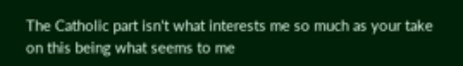The Catholic part isn't what interests me so much as your take on this being what seems to me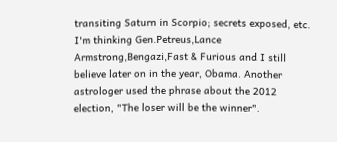transiting Saturn in Scorpio; secrets exposed, etc. I'm thinking Gen.Petreus,Lance Armstrong,Bengazi,Fast & Furious and I still believe later on in the year, Obama. Another astrologer used the phrase about the 2012 election, "The loser will be the winner".